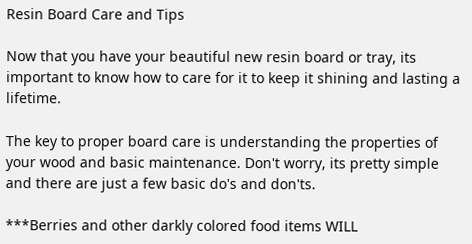Resin Board Care and Tips

Now that you have your beautiful new resin board or tray, its important to know how to care for it to keep it shining and lasting a lifetime.

The key to proper board care is understanding the properties of your wood and basic maintenance. Don't worry, its pretty simple and there are just a few basic do's and don'ts.

***Berries and other darkly colored food items WILL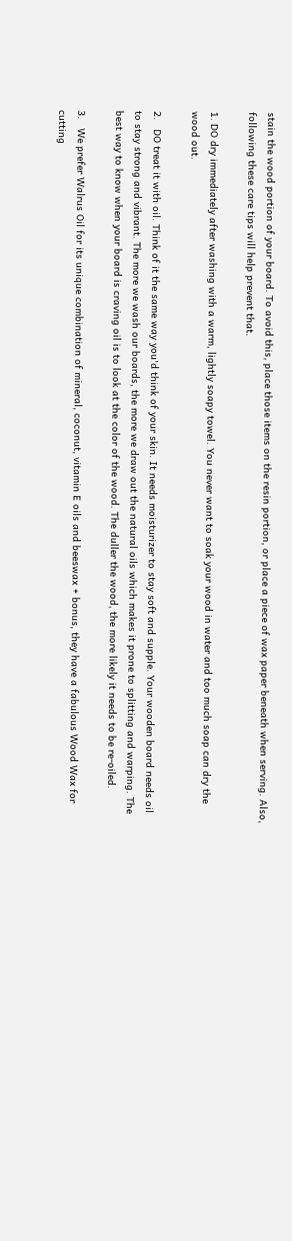stain the wood portion of your board. To avoid this, place those items on the resin portion, or place a piece of wax paper beneath when serving. Also, following these care tips will help prevent that.

1. DO dry immediately after washing with a warm, lightly soapy towel. You never want to soak your wood in water and too much soap can dry the wood out.

2.   DO treat it with oil. Think of it the same way you'd think of your skin. It needs moisturizer to stay soft and supple. Your wooden board needs oil to stay strong and vibrant. The more we wash our boards, the more we draw out the natural oils which makes it prone to splitting and warping. The best way to know when your board is craving oil is to look at the color of the wood. The duller the wood, the more likely it needs to be re-oiled.

3.   We prefer Walrus Oil for its unique combination of mineral, coconut, vitamin E oils and beeswax + bonus, they have a fabulous Wood Wax for cutting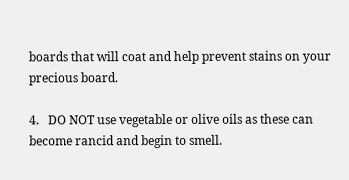boards that will coat and help prevent stains on your precious board.

4.   DO NOT use vegetable or olive oils as these can become rancid and begin to smell.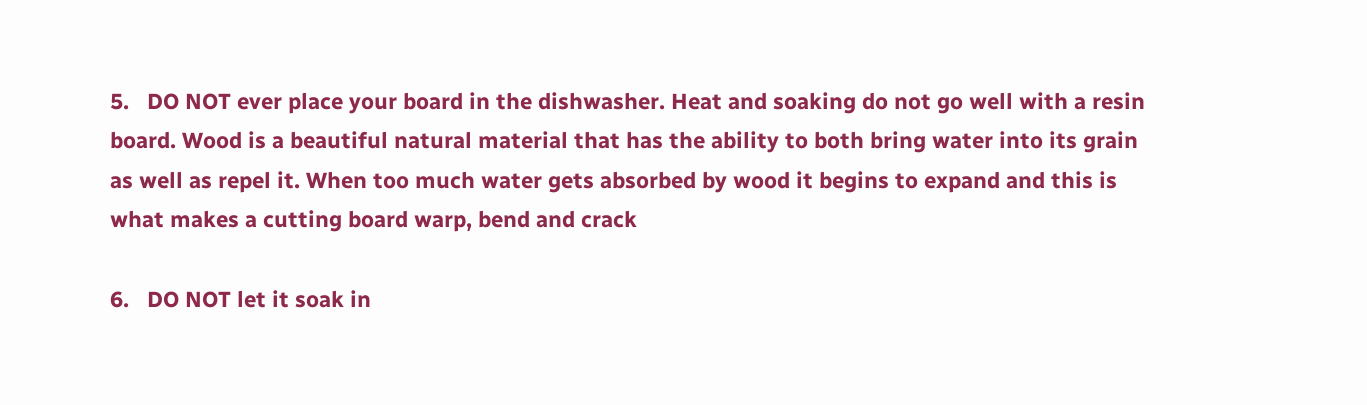5.   DO NOT ever place your board in the dishwasher. Heat and soaking do not go well with a resin board. Wood is a beautiful natural material that has the ability to both bring water into its grain as well as repel it. When too much water gets absorbed by wood it begins to expand and this is what makes a cutting board warp, bend and crack

6.   DO NOT let it soak in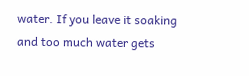water. If you leave it soaking and too much water gets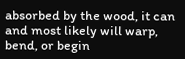absorbed by the wood, it can and most likely will warp, bend, or begin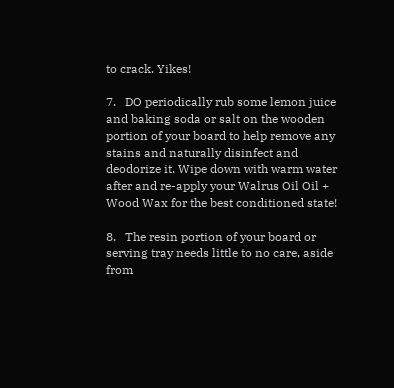to crack. Yikes!

7.   DO periodically rub some lemon juice and baking soda or salt on the wooden portion of your board to help remove any stains and naturally disinfect and deodorize it. Wipe down with warm water after and re-apply your Walrus Oil Oil + Wood Wax for the best conditioned state!

8.   The resin portion of your board or serving tray needs little to no care, aside from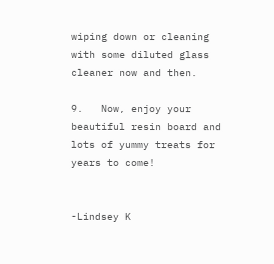wiping down or cleaning with some diluted glass cleaner now and then.

9.   Now, enjoy your beautiful resin board and lots of yummy treats for years to come!


-Lindsey K